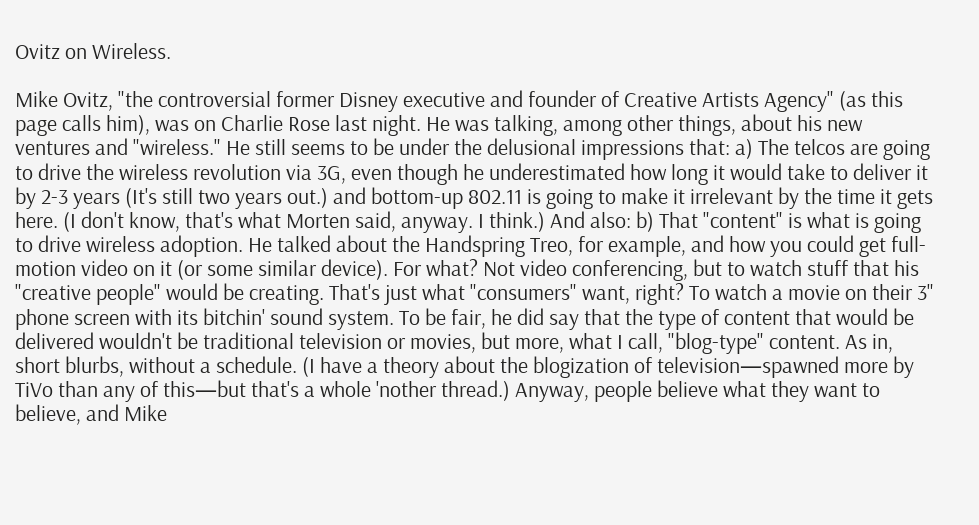Ovitz on Wireless.

Mike Ovitz, "the controversial former Disney executive and founder of Creative Artists Agency" (as this page calls him), was on Charlie Rose last night. He was talking, among other things, about his new ventures and "wireless." He still seems to be under the delusional impressions that: a) The telcos are going to drive the wireless revolution via 3G, even though he underestimated how long it would take to deliver it by 2-3 years (It's still two years out.) and bottom-up 802.11 is going to make it irrelevant by the time it gets here. (I don't know, that's what Morten said, anyway. I think.) And also: b) That "content" is what is going to drive wireless adoption. He talked about the Handspring Treo, for example, and how you could get full-motion video on it (or some similar device). For what? Not video conferencing, but to watch stuff that his "creative people" would be creating. That's just what "consumers" want, right? To watch a movie on their 3" phone screen with its bitchin' sound system. To be fair, he did say that the type of content that would be delivered wouldn't be traditional television or movies, but more, what I call, "blog-type" content. As in, short blurbs, without a schedule. (I have a theory about the blogization of television—spawned more by TiVo than any of this—but that's a whole 'nother thread.) Anyway, people believe what they want to believe, and Mike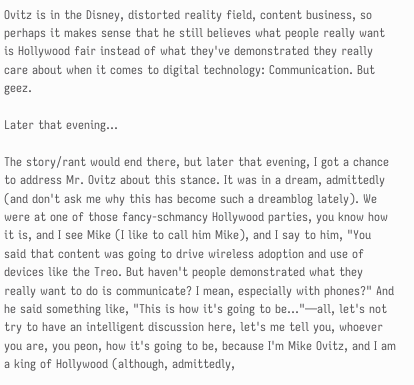Ovitz is in the Disney, distorted reality field, content business, so perhaps it makes sense that he still believes what people really want is Hollywood fair instead of what they've demonstrated they really care about when it comes to digital technology: Communication. But geez.

Later that evening...

The story/rant would end there, but later that evening, I got a chance to address Mr. Ovitz about this stance. It was in a dream, admittedly (and don't ask me why this has become such a dreamblog lately). We were at one of those fancy-schmancy Hollywood parties, you know how it is, and I see Mike (I like to call him Mike), and I say to him, "You said that content was going to drive wireless adoption and use of devices like the Treo. But haven't people demonstrated what they really want to do is communicate? I mean, especially with phones?" And he said something like, "This is how it's going to be..."—all, let's not try to have an intelligent discussion here, let's me tell you, whoever you are, you peon, how it's going to be, because I'm Mike Ovitz, and I am a king of Hollywood (although, admittedly,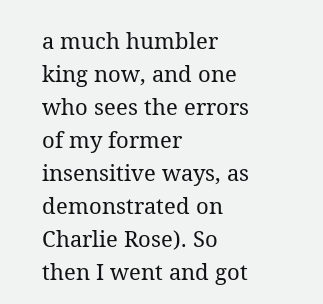a much humbler king now, and one who sees the errors of my former insensitive ways, as demonstrated on Charlie Rose). So then I went and got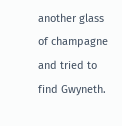another glass of champagne and tried to find Gwyneth.